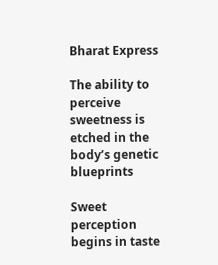Bharat Express

The ability to perceive sweetness is etched in the body’s genetic blueprints

Sweet perception begins in taste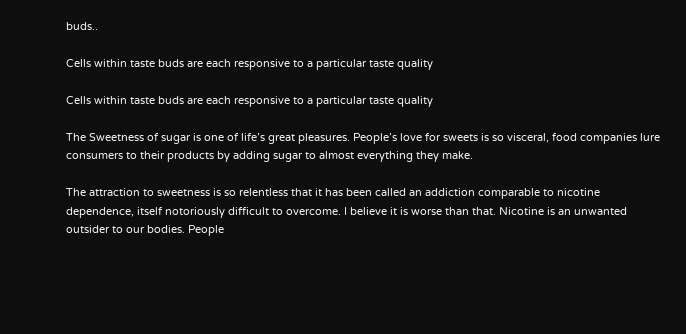buds..

Cells within taste buds are each responsive to a particular taste quality

Cells within taste buds are each responsive to a particular taste quality

The Sweetness of sugar is one of life’s great pleasures. People’s love for sweets is so visceral, food companies lure consumers to their products by adding sugar to almost everything they make.

The attraction to sweetness is so relentless that it has been called an addiction comparable to nicotine dependence, itself notoriously difficult to overcome. I believe it is worse than that. Nicotine is an unwanted outsider to our bodies. People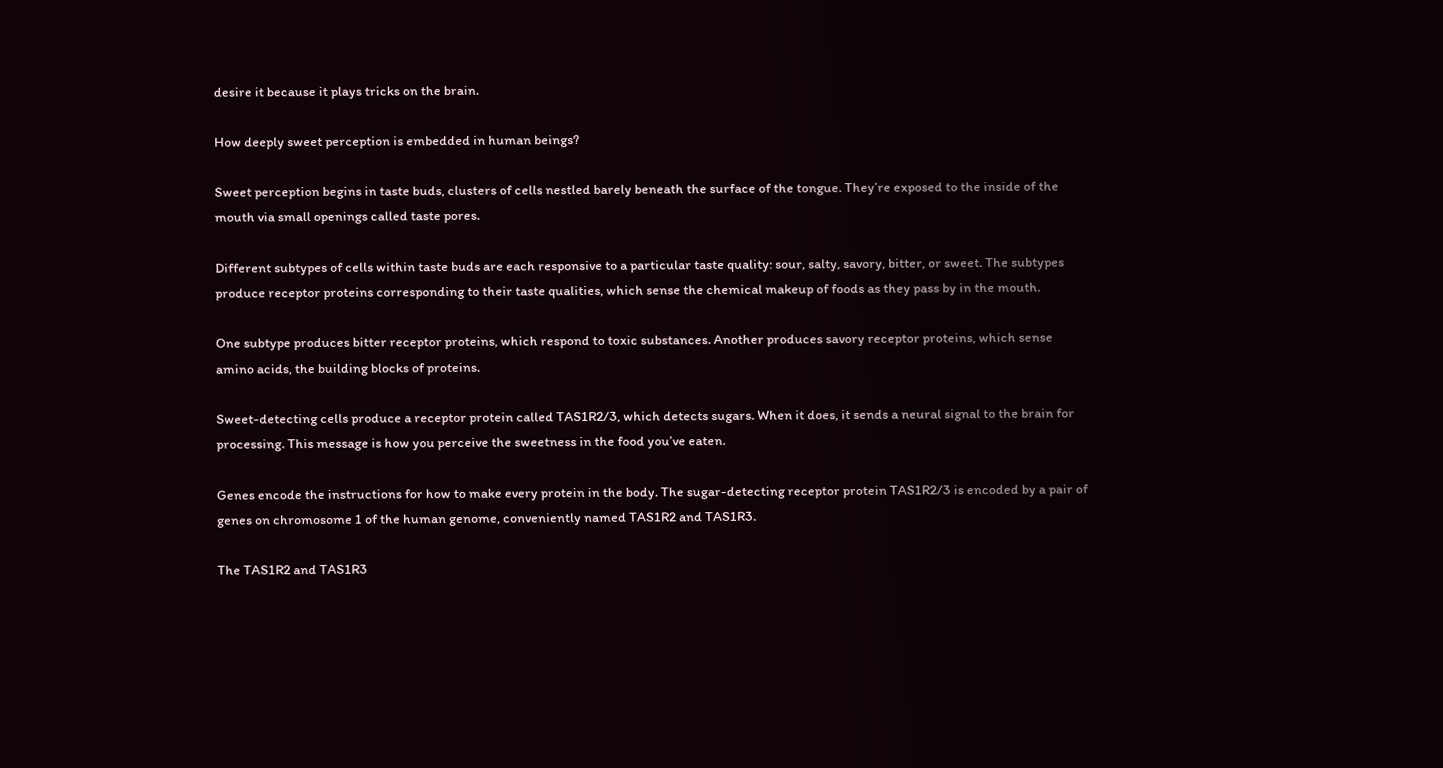desire it because it plays tricks on the brain.

How deeply sweet perception is embedded in human beings?

Sweet perception begins in taste buds, clusters of cells nestled barely beneath the surface of the tongue. They’re exposed to the inside of the mouth via small openings called taste pores.

Different subtypes of cells within taste buds are each responsive to a particular taste quality: sour, salty, savory, bitter, or sweet. The subtypes produce receptor proteins corresponding to their taste qualities, which sense the chemical makeup of foods as they pass by in the mouth.

One subtype produces bitter receptor proteins, which respond to toxic substances. Another produces savory receptor proteins, which sense amino acids, the building blocks of proteins.

Sweet-detecting cells produce a receptor protein called TAS1R2/3, which detects sugars. When it does, it sends a neural signal to the brain for processing. This message is how you perceive the sweetness in the food you’ve eaten.

Genes encode the instructions for how to make every protein in the body. The sugar-detecting receptor protein TAS1R2/3 is encoded by a pair of genes on chromosome 1 of the human genome, conveniently named TAS1R2 and TAS1R3.

The TAS1R2 and TAS1R3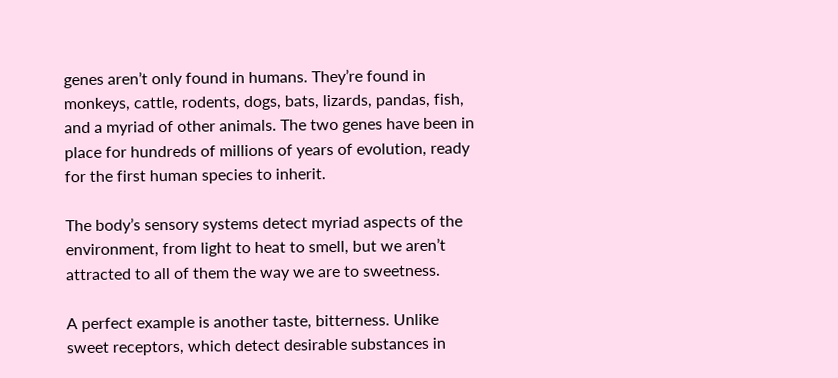genes aren’t only found in humans. They’re found in monkeys, cattle, rodents, dogs, bats, lizards, pandas, fish, and a myriad of other animals. The two genes have been in place for hundreds of millions of years of evolution, ready for the first human species to inherit.

The body’s sensory systems detect myriad aspects of the environment, from light to heat to smell, but we aren’t attracted to all of them the way we are to sweetness.

A perfect example is another taste, bitterness. Unlike sweet receptors, which detect desirable substances in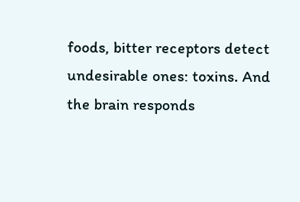foods, bitter receptors detect undesirable ones: toxins. And the brain responds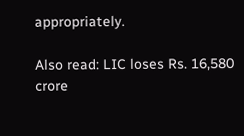appropriately.

Also read: LIC loses Rs. 16,580 crore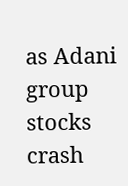as Adani group stocks crash